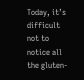Today, it’s difficult not to notice all the gluten-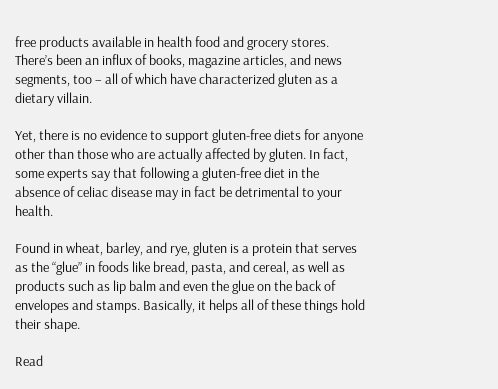free products available in health food and grocery stores. There’s been an influx of books, magazine articles, and news segments, too – all of which have characterized gluten as a dietary villain.

Yet, there is no evidence to support gluten-free diets for anyone other than those who are actually affected by gluten. In fact, some experts say that following a gluten-free diet in the absence of celiac disease may in fact be detrimental to your health.

Found in wheat, barley, and rye, gluten is a protein that serves as the “glue” in foods like bread, pasta, and cereal, as well as products such as lip balm and even the glue on the back of envelopes and stamps. Basically, it helps all of these things hold their shape.

Read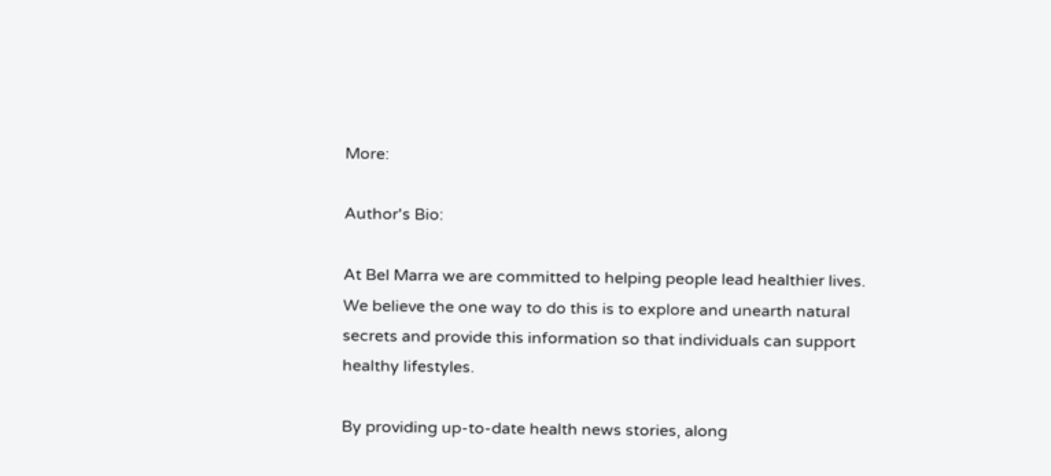More:

Author's Bio:

At Bel Marra we are committed to helping people lead healthier lives. We believe the one way to do this is to explore and unearth natural secrets and provide this information so that individuals can support healthy lifestyles.

By providing up-to-date health news stories, along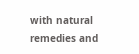with natural remedies and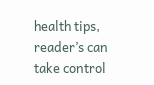health tips, reader’s can take control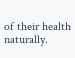of their health naturally.